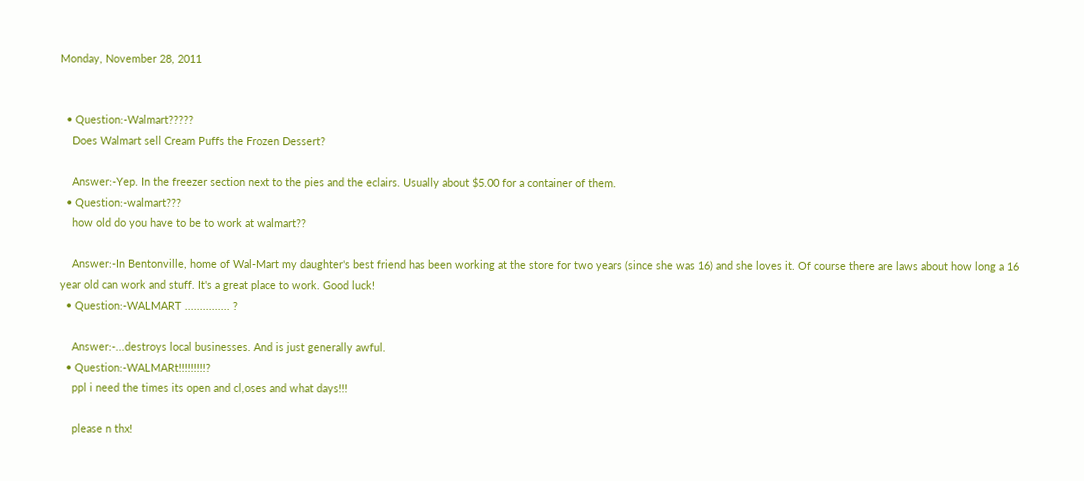Monday, November 28, 2011


  • Question:-Walmart?????
    Does Walmart sell Cream Puffs the Frozen Dessert?

    Answer:-Yep. In the freezer section next to the pies and the eclairs. Usually about $5.00 for a container of them.
  • Question:-walmart???
    how old do you have to be to work at walmart??

    Answer:-In Bentonville, home of Wal-Mart my daughter's best friend has been working at the store for two years (since she was 16) and she loves it. Of course there are laws about how long a 16 year old can work and stuff. It's a great place to work. Good luck!
  • Question:-WALMART ............... ?

    Answer:-...destroys local businesses. And is just generally awful.
  • Question:-WALMARt!!!!!!!!!?
    ppl i need the times its open and cl,oses and what days!!!

    please n thx!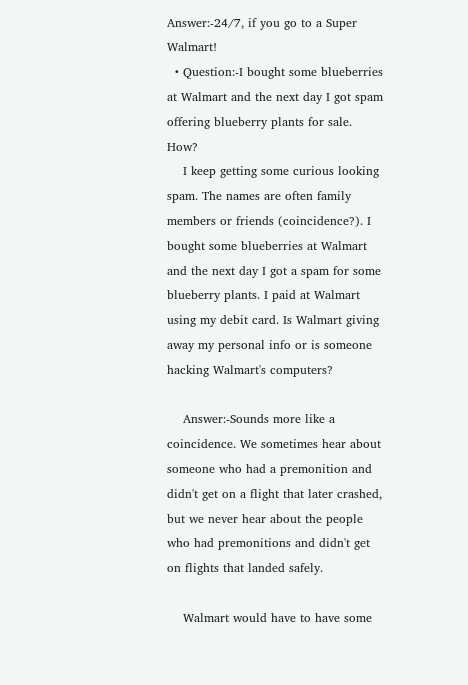Answer:-24/7, if you go to a Super Walmart!
  • Question:-I bought some blueberries at Walmart and the next day I got spam offering blueberry plants for sale. How?
    I keep getting some curious looking spam. The names are often family members or friends (coincidence?). I bought some blueberries at Walmart and the next day I got a spam for some blueberry plants. I paid at Walmart using my debit card. Is Walmart giving away my personal info or is someone hacking Walmart's computers?

    Answer:-Sounds more like a coincidence. We sometimes hear about someone who had a premonition and didn't get on a flight that later crashed, but we never hear about the people who had premonitions and didn't get on flights that landed safely.

    Walmart would have to have some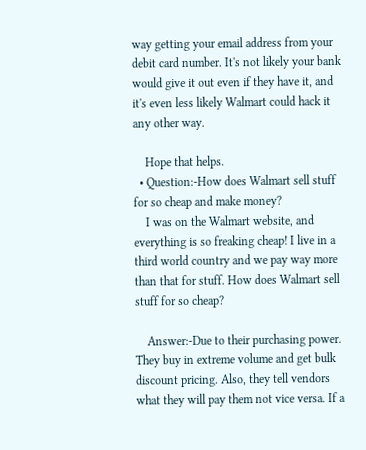way getting your email address from your debit card number. It's not likely your bank would give it out even if they have it, and it's even less likely Walmart could hack it any other way.

    Hope that helps.
  • Question:-How does Walmart sell stuff for so cheap and make money?
    I was on the Walmart website, and everything is so freaking cheap! I live in a third world country and we pay way more than that for stuff. How does Walmart sell stuff for so cheap?

    Answer:-Due to their purchasing power. They buy in extreme volume and get bulk discount pricing. Also, they tell vendors what they will pay them not vice versa. If a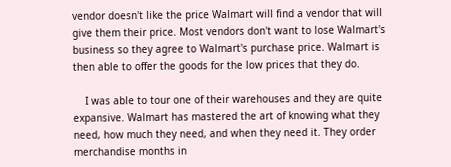vendor doesn't like the price Walmart will find a vendor that will give them their price. Most vendors don't want to lose Walmart's business so they agree to Walmart's purchase price. Walmart is then able to offer the goods for the low prices that they do.

    I was able to tour one of their warehouses and they are quite expansive. Walmart has mastered the art of knowing what they need, how much they need, and when they need it. They order merchandise months in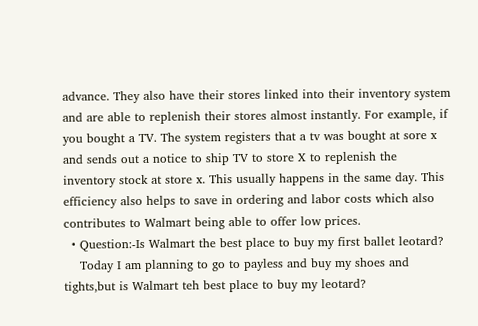advance. They also have their stores linked into their inventory system and are able to replenish their stores almost instantly. For example, if you bought a TV. The system registers that a tv was bought at sore x and sends out a notice to ship TV to store X to replenish the inventory stock at store x. This usually happens in the same day. This efficiency also helps to save in ordering and labor costs which also contributes to Walmart being able to offer low prices.
  • Question:-Is Walmart the best place to buy my first ballet leotard?
    Today I am planning to go to payless and buy my shoes and tights,but is Walmart teh best place to buy my leotard?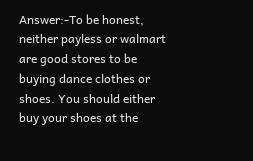Answer:-To be honest, neither payless or walmart are good stores to be buying dance clothes or shoes. You should either buy your shoes at the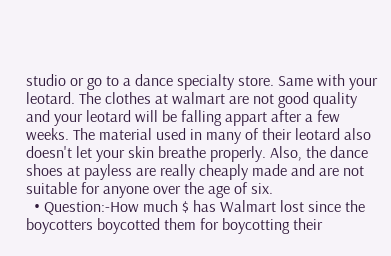studio or go to a dance specialty store. Same with your leotard. The clothes at walmart are not good quality and your leotard will be falling appart after a few weeks. The material used in many of their leotard also doesn't let your skin breathe properly. Also, the dance shoes at payless are really cheaply made and are not suitable for anyone over the age of six.
  • Question:-How much $ has Walmart lost since the boycotters boycotted them for boycotting their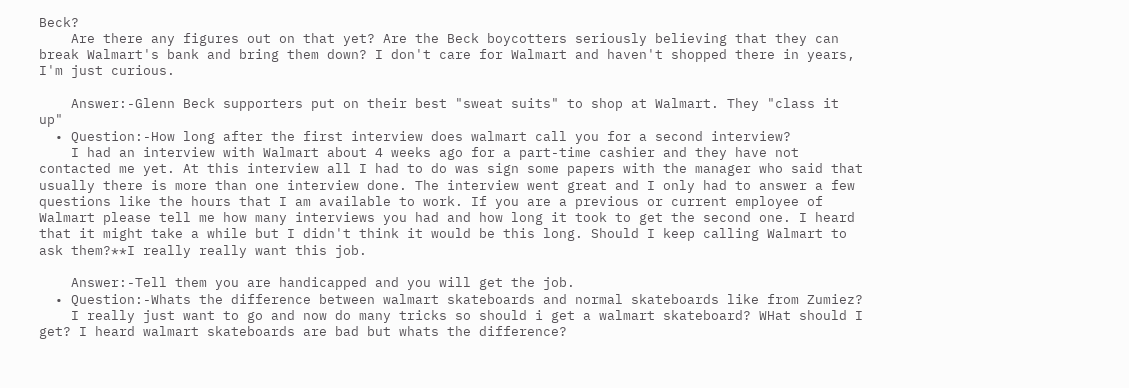Beck?
    Are there any figures out on that yet? Are the Beck boycotters seriously believing that they can break Walmart's bank and bring them down? I don't care for Walmart and haven't shopped there in years, I'm just curious.

    Answer:-Glenn Beck supporters put on their best "sweat suits" to shop at Walmart. They "class it up"
  • Question:-How long after the first interview does walmart call you for a second interview?
    I had an interview with Walmart about 4 weeks ago for a part-time cashier and they have not contacted me yet. At this interview all I had to do was sign some papers with the manager who said that usually there is more than one interview done. The interview went great and I only had to answer a few questions like the hours that I am available to work. If you are a previous or current employee of Walmart please tell me how many interviews you had and how long it took to get the second one. I heard that it might take a while but I didn't think it would be this long. Should I keep calling Walmart to ask them?**I really really want this job.

    Answer:-Tell them you are handicapped and you will get the job.
  • Question:-Whats the difference between walmart skateboards and normal skateboards like from Zumiez?
    I really just want to go and now do many tricks so should i get a walmart skateboard? WHat should I get? I heard walmart skateboards are bad but whats the difference?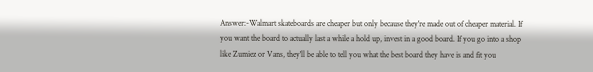Answer:-Walmart skateboards are cheaper but only because they're made out of cheaper material. If you want the board to actually last a while a hold up, invest in a good board. If you go into a shop like Zumiez or Vans, they'll be able to tell you what the best board they have is and fit you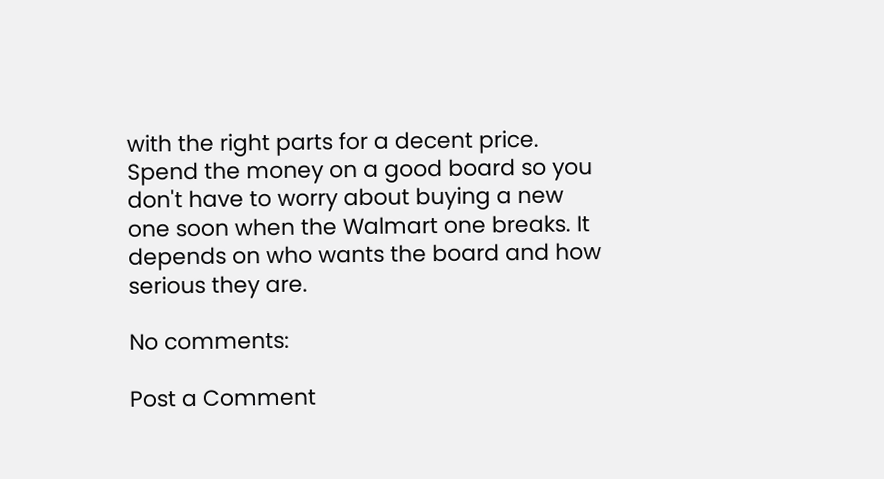with the right parts for a decent price. Spend the money on a good board so you don't have to worry about buying a new one soon when the Walmart one breaks. It depends on who wants the board and how serious they are.

No comments:

Post a Comment